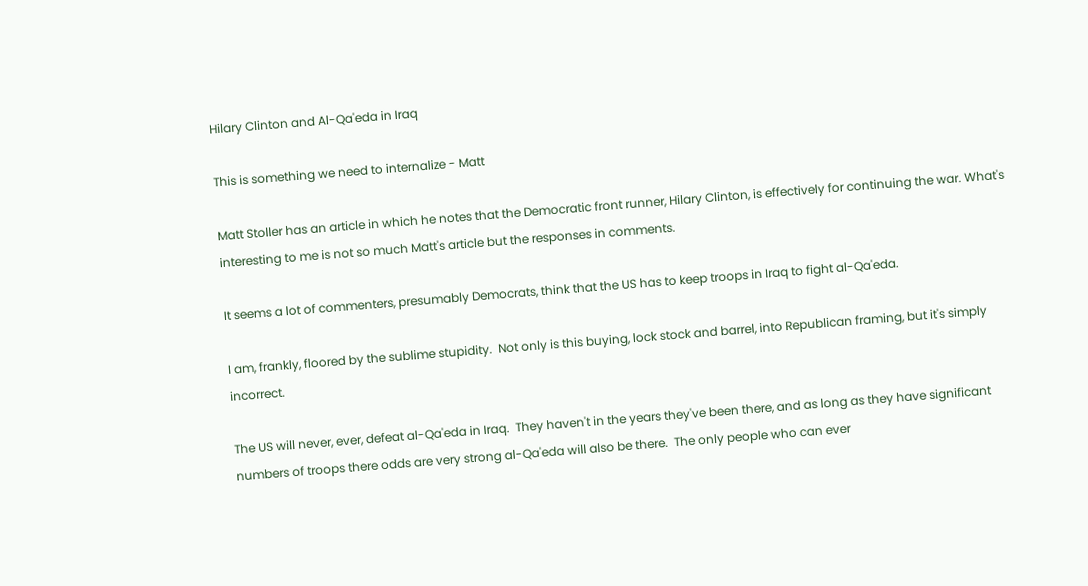Hilary Clinton and Al-Qa'eda in Iraq

This is something we need to internalize - Matt

Matt Stoller has an article in which he notes that the Democratic front runner, Hilary Clinton, is effectively for continuing the war. What's interesting to me is not so much Matt's article but the responses in comments.

It seems a lot of commenters, presumably Democrats, think that the US has to keep troops in Iraq to fight al-Qa'eda.

I am, frankly, floored by the sublime stupidity.  Not only is this buying, lock stock and barrel, into Republican framing, but it's simply incorrect.

The US will never, ever, defeat al-Qa'eda in Iraq.  They haven't in the years they've been there, and as long as they have significant numbers of troops there odds are very strong al-Qa'eda will also be there.  The only people who can ever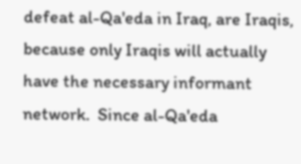defeat al-Qa'eda in Iraq, are Iraqis, because only Iraqis will actually have the necessary informant network.  Since al-Qa'eda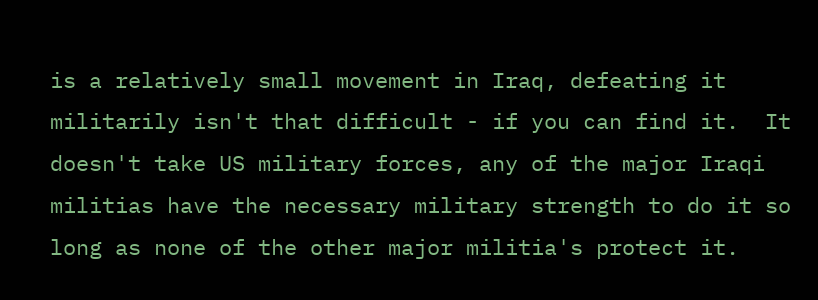is a relatively small movement in Iraq, defeating it militarily isn't that difficult - if you can find it.  It doesn't take US military forces, any of the major Iraqi militias have the necessary military strength to do it so long as none of the other major militia's protect it.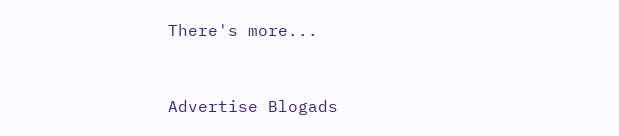There's more...


Advertise Blogads